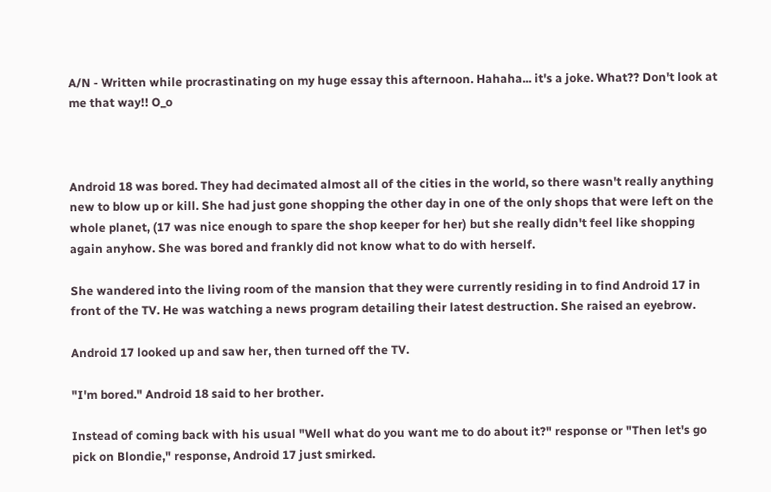A/N - Written while procrastinating on my huge essay this afternoon. Hahaha... it's a joke. What?? Don't look at me that way!! O_o



Android 18 was bored. They had decimated almost all of the cities in the world, so there wasn't really anything new to blow up or kill. She had just gone shopping the other day in one of the only shops that were left on the whole planet, (17 was nice enough to spare the shop keeper for her) but she really didn't feel like shopping again anyhow. She was bored and frankly did not know what to do with herself.

She wandered into the living room of the mansion that they were currently residing in to find Android 17 in front of the TV. He was watching a news program detailing their latest destruction. She raised an eyebrow.

Android 17 looked up and saw her, then turned off the TV.

"I'm bored." Android 18 said to her brother.

Instead of coming back with his usual "Well what do you want me to do about it?" response or "Then let's go pick on Blondie," response, Android 17 just smirked.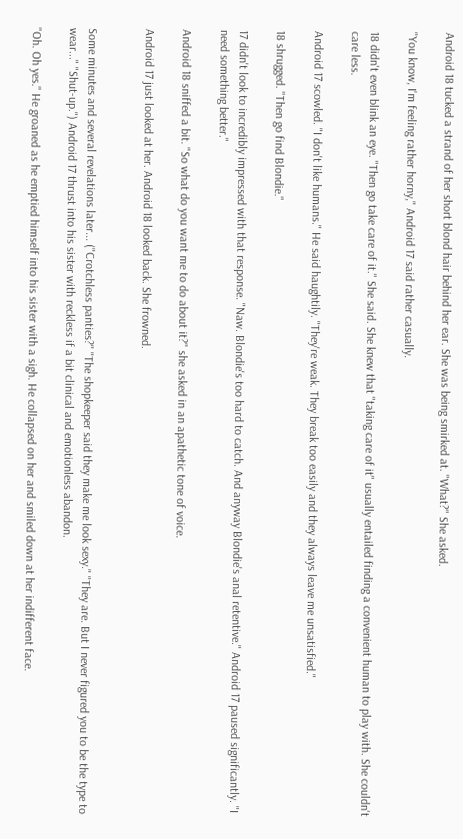Android 18 tucked a strand of her short blond hair behind her ear. She was being smirked at. "What?" She asked.

"You know, I'm feeling rather horny," Android 17 said rather casually.

18 didn't even blink an eye. "Then go take care of it." She said. She knew that "taking care of it" usually entailed finding a convenient human to play with. She couldn't care less.

Android 17 scowled. "I don't like humans." He said haughtily. "They're weak. They break too easily and they always leave me unsatisfied."

18 shrugged. "Then go find Blondie."

17 didn't look to incredibly impressed with that response. "Naw. Blondie's too hard to catch. And anyway Blondie's anal retentive." Android 17 paused significantly. "I need something better."

Android 18 sniffed a bit. "So what do you want me to do about it?" she asked in an apathetic tone of voice.

Android 17 just looked at her. Android 18 looked back. She frowned.


Some minutes and several revelations later... ("Crotchless panties?" "The shopkeeper said they make me look sexy." "They are. But I never figured you to be the type to wear..." "Shut-up.") Android 17 thrust into his sister with reckless if a bit clinical and emotionless abandon.

"Oh. Oh yes." He groaned as he emptied himself into his sister with a sigh. He collapsed on her and smiled down at her indifferent face.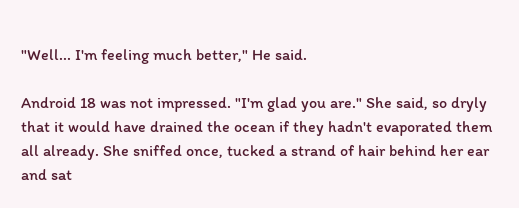"Well... I'm feeling much better," He said.

Android 18 was not impressed. "I'm glad you are." She said, so dryly that it would have drained the ocean if they hadn't evaporated them all already. She sniffed once, tucked a strand of hair behind her ear and sat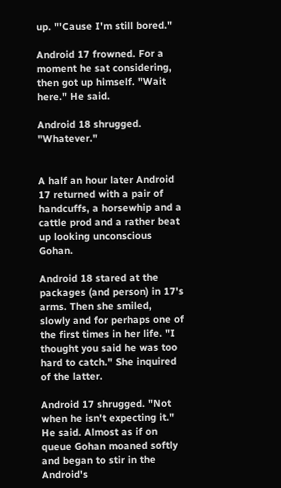up. "'Cause I'm still bored."

Android 17 frowned. For a moment he sat considering, then got up himself. "Wait here." He said.

Android 18 shrugged. "Whatever."


A half an hour later Android 17 returned with a pair of handcuffs, a horsewhip and a cattle prod and a rather beat up looking unconscious Gohan.

Android 18 stared at the packages (and person) in 17's arms. Then she smiled, slowly and for perhaps one of the first times in her life. "I thought you said he was too hard to catch." She inquired of the latter.

Android 17 shrugged. "Not when he isn't expecting it." He said. Almost as if on queue Gohan moaned softly and began to stir in the Android's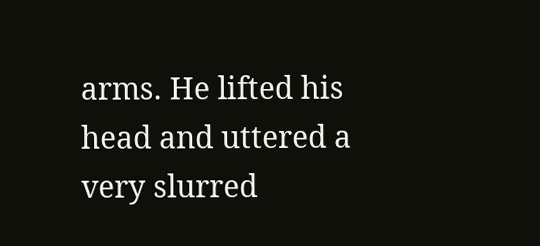arms. He lifted his head and uttered a very slurred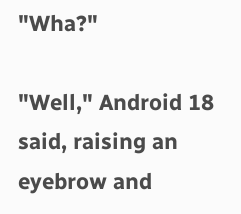"Wha?"

"Well," Android 18 said, raising an eyebrow and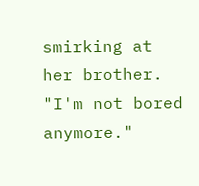smirking at her brother. "I'm not bored anymore."